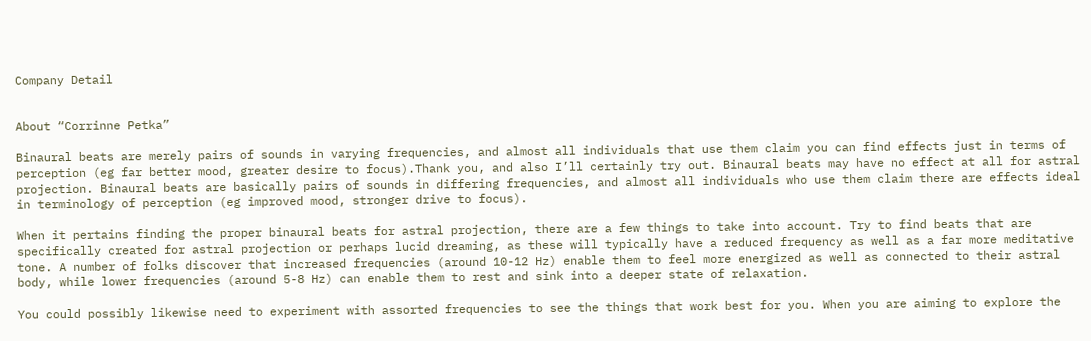Company Detail


About “Corrinne Petka”

Binaural beats are merely pairs of sounds in varying frequencies, and almost all individuals that use them claim you can find effects just in terms of perception (eg far better mood, greater desire to focus).Thank you, and also I’ll certainly try out. Binaural beats may have no effect at all for astral projection. Binaural beats are basically pairs of sounds in differing frequencies, and almost all individuals who use them claim there are effects ideal in terminology of perception (eg improved mood, stronger drive to focus).

When it pertains finding the proper binaural beats for astral projection, there are a few things to take into account. Try to find beats that are specifically created for astral projection or perhaps lucid dreaming, as these will typically have a reduced frequency as well as a far more meditative tone. A number of folks discover that increased frequencies (around 10-12 Hz) enable them to feel more energized as well as connected to their astral body, while lower frequencies (around 5-8 Hz) can enable them to rest and sink into a deeper state of relaxation.

You could possibly likewise need to experiment with assorted frequencies to see the things that work best for you. When you are aiming to explore the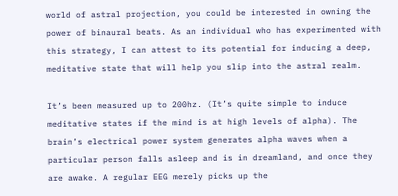world of astral projection, you could be interested in owning the power of binaural beats. As an individual who has experimented with this strategy, I can attest to its potential for inducing a deep, meditative state that will help you slip into the astral realm.

It’s been measured up to 200hz. (It’s quite simple to induce meditative states if the mind is at high levels of alpha). The brain’s electrical power system generates alpha waves when a particular person falls asleep and is in dreamland, and once they are awake. A regular EEG merely picks up the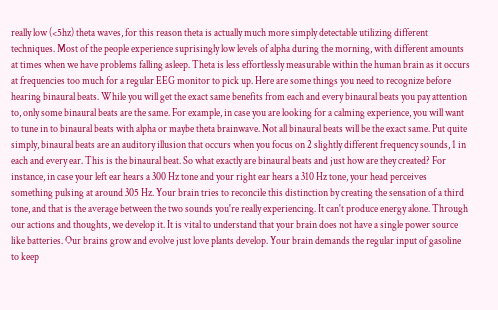really low (<5hz) theta waves, for this reason theta is actually much more simply detectable utilizing different techniques. Most of the people experience suprisingly low levels of alpha during the morning, with different amounts at times when we have problems falling asleep. Theta is less effortlessly measurable within the human brain as it occurs at frequencies too much for a regular EEG monitor to pick up. Here are some things you need to recognize before hearing binaural beats. While you will get the exact same benefits from each and every binaural beats you pay attention to, only some binaural beats are the same. For example, in case you are looking for a calming experience, you will want to tune in to binaural beats with alpha or maybe theta brainwave. Not all binaural beats will be the exact same. Put quite simply, binaural beats are an auditory illusion that occurs when you focus on 2 slightly different frequency sounds, 1 in each and every ear. This is the binaural beat. So what exactly are binaural beats and just how are they created? For instance, in case your left ear hears a 300 Hz tone and your right ear hears a 310 Hz tone, your head perceives something pulsing at around 305 Hz. Your brain tries to reconcile this distinction by creating the sensation of a third tone, and that is the average between the two sounds you're really experiencing. It can't produce energy alone. Through our actions and thoughts, we develop it. It is vital to understand that your brain does not have a single power source like batteries. Our brains grow and evolve just love plants develop. Your brain demands the regular input of gasoline to keep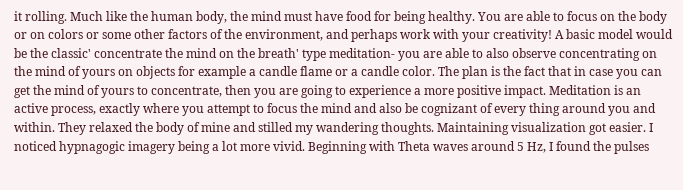it rolling. Much like the human body, the mind must have food for being healthy. You are able to focus on the body or on colors or some other factors of the environment, and perhaps work with your creativity! A basic model would be the classic' concentrate the mind on the breath' type meditation- you are able to also observe concentrating on the mind of yours on objects for example a candle flame or a candle color. The plan is the fact that in case you can get the mind of yours to concentrate, then you are going to experience a more positive impact. Meditation is an active process, exactly where you attempt to focus the mind and also be cognizant of every thing around you and within. They relaxed the body of mine and stilled my wandering thoughts. Maintaining visualization got easier. I noticed hypnagogic imagery being a lot more vivid. Beginning with Theta waves around 5 Hz, I found the pulses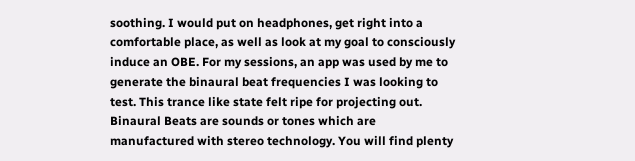soothing. I would put on headphones, get right into a comfortable place, as well as look at my goal to consciously induce an OBE. For my sessions, an app was used by me to generate the binaural beat frequencies I was looking to test. This trance like state felt ripe for projecting out. Binaural Beats are sounds or tones which are manufactured with stereo technology. You will find plenty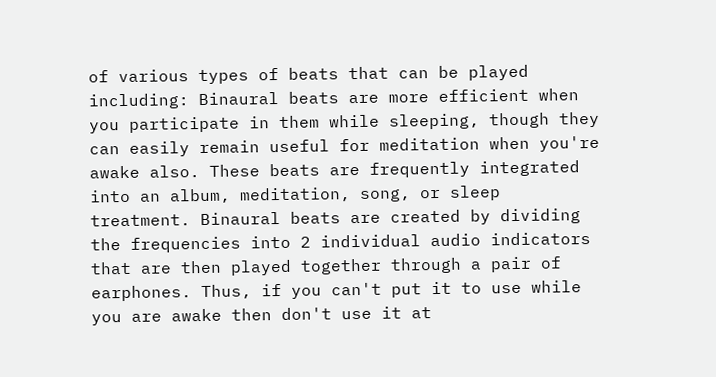of various types of beats that can be played including: Binaural beats are more efficient when you participate in them while sleeping, though they can easily remain useful for meditation when you're awake also. These beats are frequently integrated into an album, meditation, song, or sleep treatment. Binaural beats are created by dividing the frequencies into 2 individual audio indicators that are then played together through a pair of earphones. Thus, if you can't put it to use while you are awake then don't use it at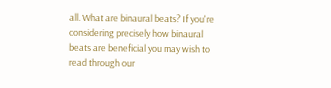all. What are binaural beats? If you're considering precisely how binaural beats are beneficial you may wish to read through our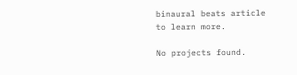binaural beats article to learn more.

No projects found.